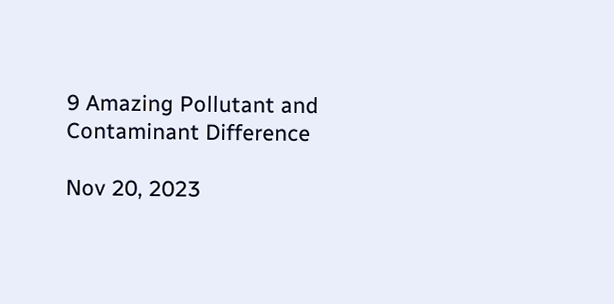9 Amazing Pollutant and Contaminant Difference

Nov 20, 2023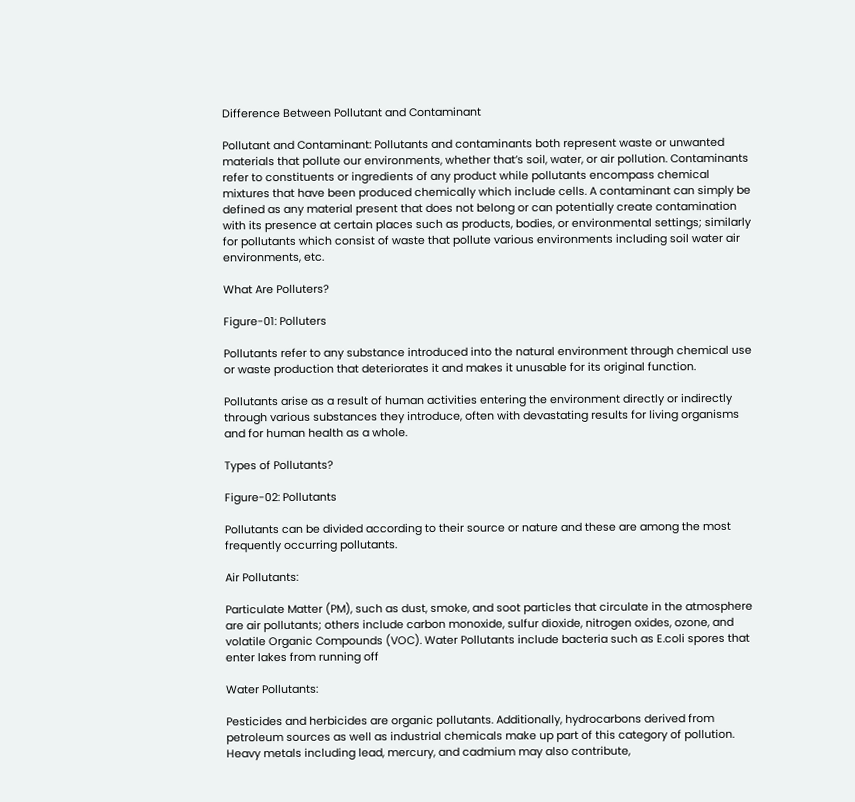Difference Between Pollutant and Contaminant

Pollutant and Contaminant: Pollutants and contaminants both represent waste or unwanted materials that pollute our environments, whether that’s soil, water, or air pollution. Contaminants refer to constituents or ingredients of any product while pollutants encompass chemical mixtures that have been produced chemically which include cells. A contaminant can simply be defined as any material present that does not belong or can potentially create contamination with its presence at certain places such as products, bodies, or environmental settings; similarly for pollutants which consist of waste that pollute various environments including soil water air environments, etc.

What Are Polluters?

Figure-01: Polluters

Pollutants refer to any substance introduced into the natural environment through chemical use or waste production that deteriorates it and makes it unusable for its original function.

Pollutants arise as a result of human activities entering the environment directly or indirectly through various substances they introduce, often with devastating results for living organisms and for human health as a whole.

Types of Pollutants?

Figure-02: Pollutants

Pollutants can be divided according to their source or nature and these are among the most frequently occurring pollutants.

Air Pollutants:

Particulate Matter (PM), such as dust, smoke, and soot particles that circulate in the atmosphere are air pollutants; others include carbon monoxide, sulfur dioxide, nitrogen oxides, ozone, and volatile Organic Compounds (VOC). Water Pollutants include bacteria such as E.coli spores that enter lakes from running off

Water Pollutants:

Pesticides and herbicides are organic pollutants. Additionally, hydrocarbons derived from petroleum sources as well as industrial chemicals make up part of this category of pollution. Heavy metals including lead, mercury, and cadmium may also contribute,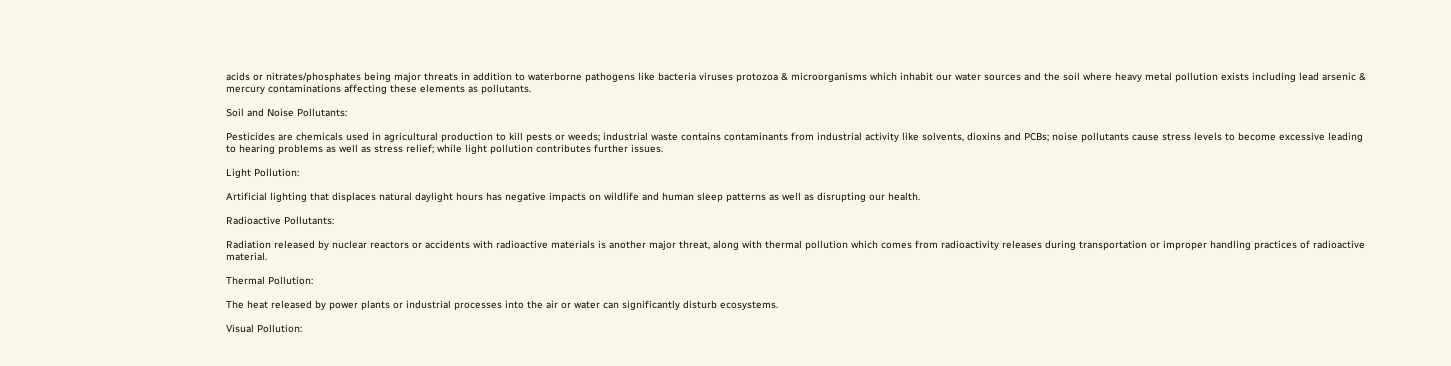acids or nitrates/phosphates being major threats in addition to waterborne pathogens like bacteria viruses protozoa & microorganisms which inhabit our water sources and the soil where heavy metal pollution exists including lead arsenic & mercury contaminations affecting these elements as pollutants.

Soil and Noise Pollutants:

Pesticides are chemicals used in agricultural production to kill pests or weeds; industrial waste contains contaminants from industrial activity like solvents, dioxins and PCBs; noise pollutants cause stress levels to become excessive leading to hearing problems as well as stress relief; while light pollution contributes further issues.

Light Pollution:

Artificial lighting that displaces natural daylight hours has negative impacts on wildlife and human sleep patterns as well as disrupting our health.

Radioactive Pollutants:

Radiation released by nuclear reactors or accidents with radioactive materials is another major threat, along with thermal pollution which comes from radioactivity releases during transportation or improper handling practices of radioactive material.

Thermal Pollution:

The heat released by power plants or industrial processes into the air or water can significantly disturb ecosystems.

Visual Pollution: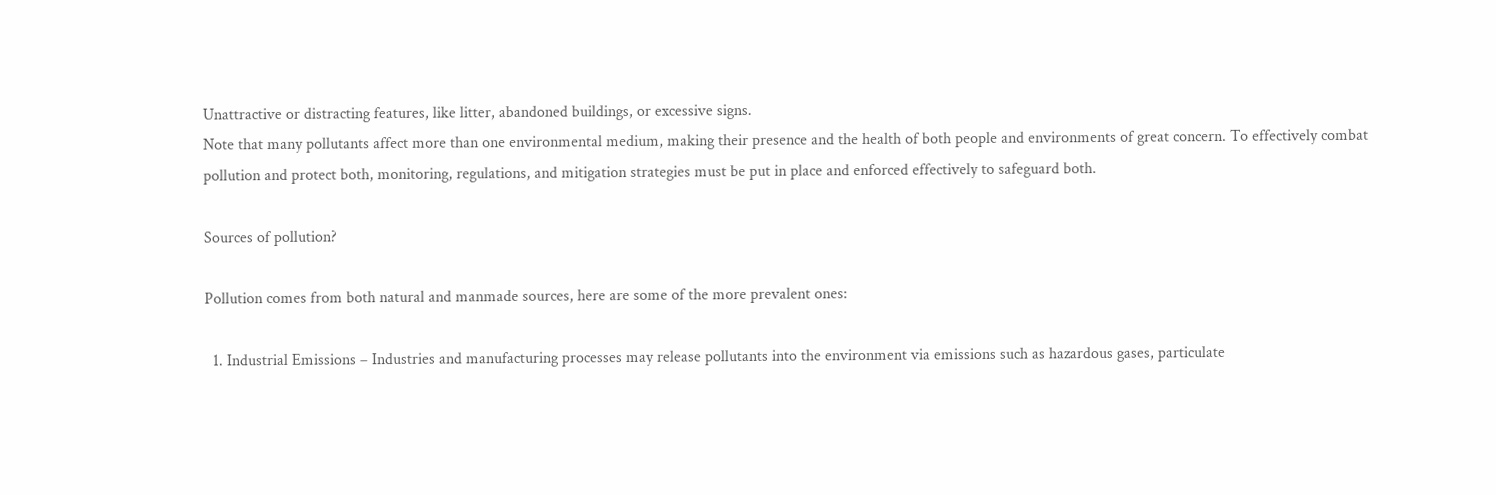Unattractive or distracting features, like litter, abandoned buildings, or excessive signs.
Note that many pollutants affect more than one environmental medium, making their presence and the health of both people and environments of great concern. To effectively combat pollution and protect both, monitoring, regulations, and mitigation strategies must be put in place and enforced effectively to safeguard both.

Sources of pollution?

Pollution comes from both natural and manmade sources, here are some of the more prevalent ones:

  1. Industrial Emissions – Industries and manufacturing processes may release pollutants into the environment via emissions such as hazardous gases, particulate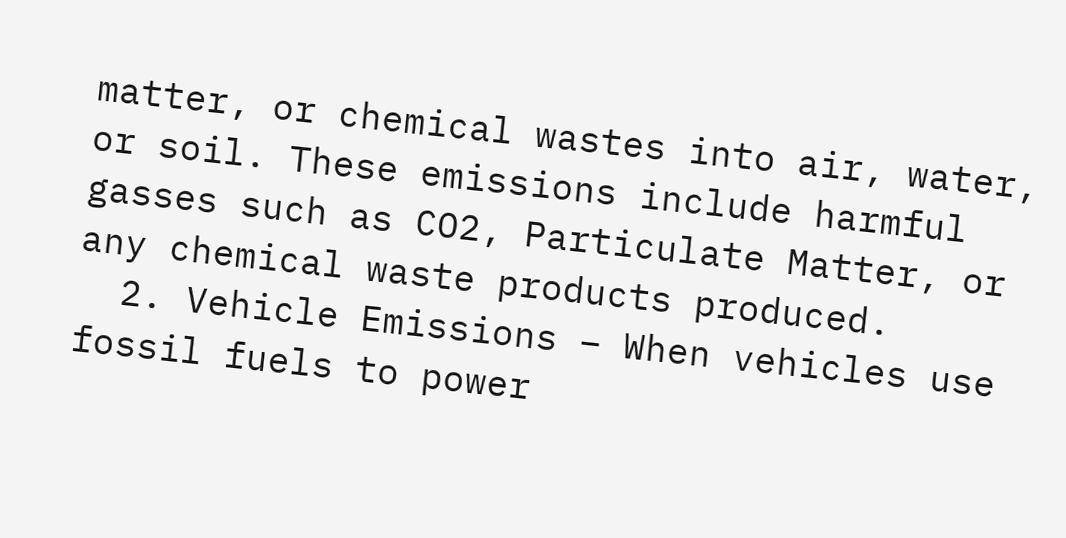matter, or chemical wastes into air, water, or soil. These emissions include harmful gasses such as CO2, Particulate Matter, or any chemical waste products produced.
  2. Vehicle Emissions – When vehicles use fossil fuels to power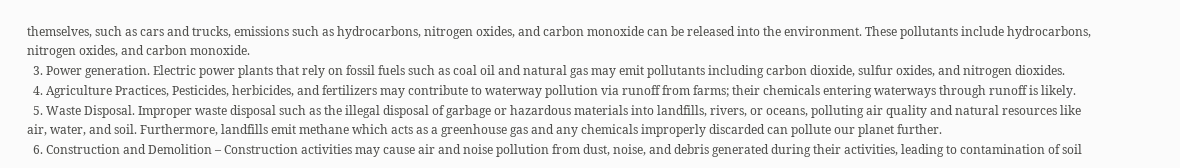themselves, such as cars and trucks, emissions such as hydrocarbons, nitrogen oxides, and carbon monoxide can be released into the environment. These pollutants include hydrocarbons, nitrogen oxides, and carbon monoxide.
  3. Power generation. Electric power plants that rely on fossil fuels such as coal oil and natural gas may emit pollutants including carbon dioxide, sulfur oxides, and nitrogen dioxides.
  4. Agriculture Practices, Pesticides, herbicides, and fertilizers may contribute to waterway pollution via runoff from farms; their chemicals entering waterways through runoff is likely.
  5. Waste Disposal. Improper waste disposal such as the illegal disposal of garbage or hazardous materials into landfills, rivers, or oceans, polluting air quality and natural resources like air, water, and soil. Furthermore, landfills emit methane which acts as a greenhouse gas and any chemicals improperly discarded can pollute our planet further.
  6. Construction and Demolition – Construction activities may cause air and noise pollution from dust, noise, and debris generated during their activities, leading to contamination of soil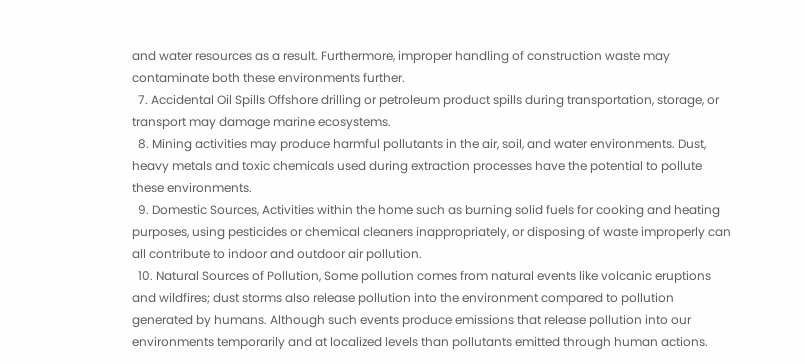and water resources as a result. Furthermore, improper handling of construction waste may contaminate both these environments further.
  7. Accidental Oil Spills Offshore drilling or petroleum product spills during transportation, storage, or transport may damage marine ecosystems.
  8. Mining activities may produce harmful pollutants in the air, soil, and water environments. Dust, heavy metals and toxic chemicals used during extraction processes have the potential to pollute these environments.
  9. Domestic Sources, Activities within the home such as burning solid fuels for cooking and heating purposes, using pesticides or chemical cleaners inappropriately, or disposing of waste improperly can all contribute to indoor and outdoor air pollution.
  10. Natural Sources of Pollution, Some pollution comes from natural events like volcanic eruptions and wildfires; dust storms also release pollution into the environment compared to pollution generated by humans. Although such events produce emissions that release pollution into our environments temporarily and at localized levels than pollutants emitted through human actions.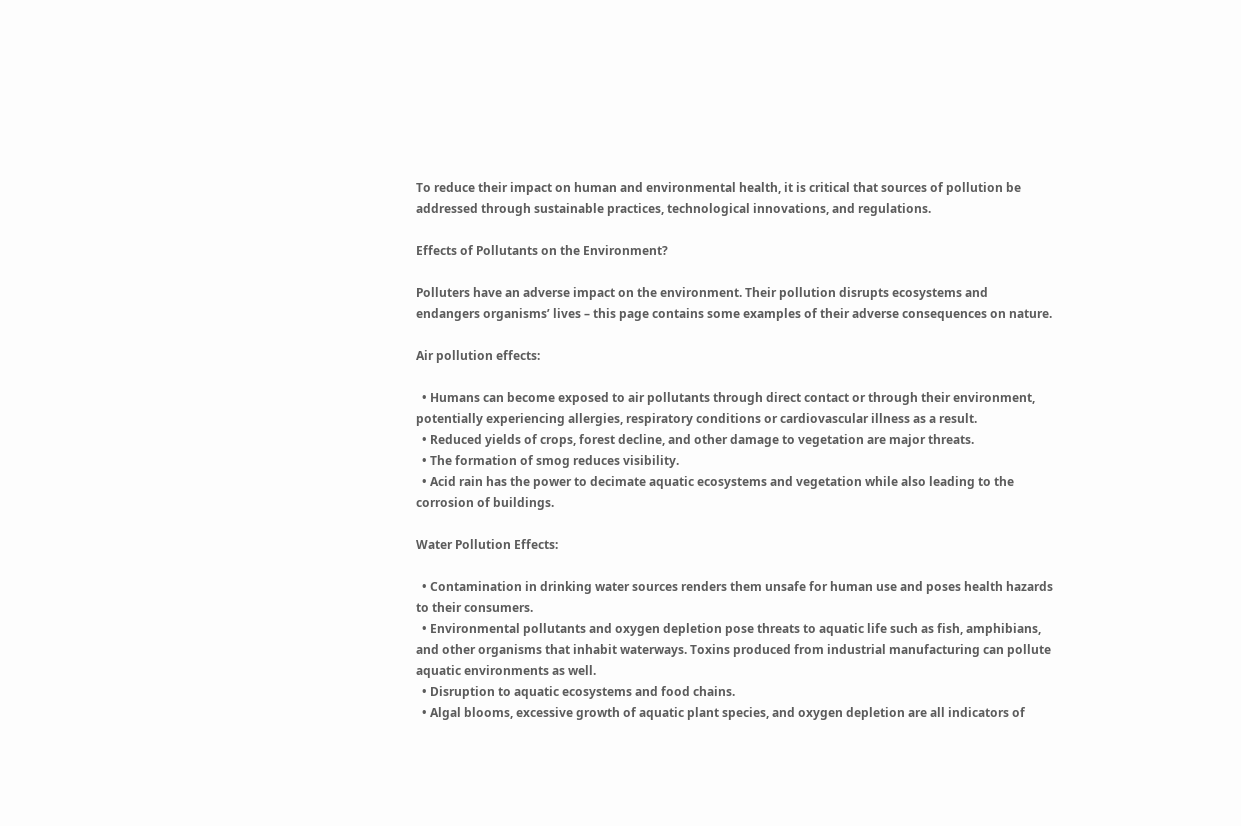To reduce their impact on human and environmental health, it is critical that sources of pollution be addressed through sustainable practices, technological innovations, and regulations.

Effects of Pollutants on the Environment?

Polluters have an adverse impact on the environment. Their pollution disrupts ecosystems and endangers organisms’ lives – this page contains some examples of their adverse consequences on nature.

Air pollution effects:

  • Humans can become exposed to air pollutants through direct contact or through their environment, potentially experiencing allergies, respiratory conditions or cardiovascular illness as a result.
  • Reduced yields of crops, forest decline, and other damage to vegetation are major threats.
  • The formation of smog reduces visibility.
  • Acid rain has the power to decimate aquatic ecosystems and vegetation while also leading to the corrosion of buildings.

Water Pollution Effects:

  • Contamination in drinking water sources renders them unsafe for human use and poses health hazards to their consumers.
  • Environmental pollutants and oxygen depletion pose threats to aquatic life such as fish, amphibians, and other organisms that inhabit waterways. Toxins produced from industrial manufacturing can pollute aquatic environments as well.
  • Disruption to aquatic ecosystems and food chains.
  • Algal blooms, excessive growth of aquatic plant species, and oxygen depletion are all indicators of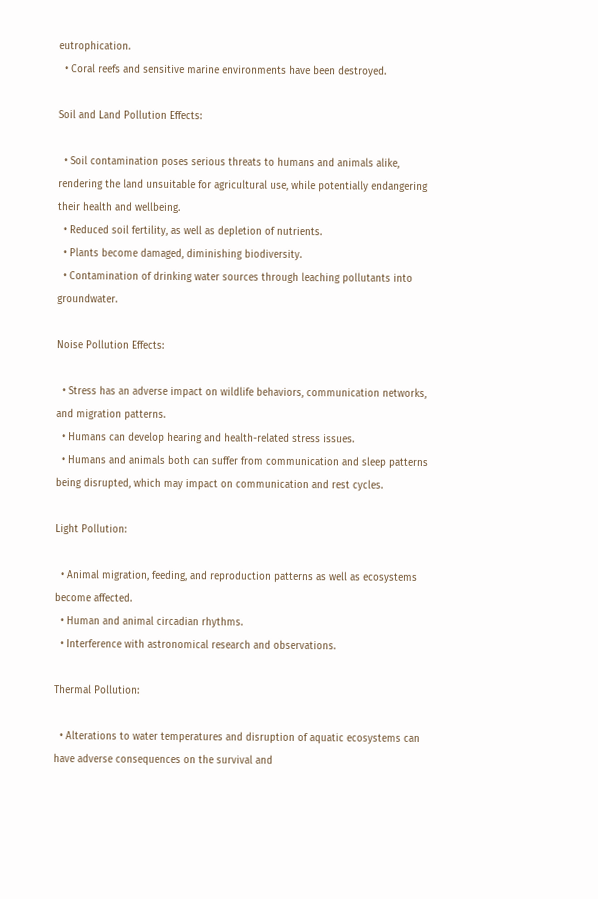eutrophication.
  • Coral reefs and sensitive marine environments have been destroyed.

Soil and Land Pollution Effects:

  • Soil contamination poses serious threats to humans and animals alike, rendering the land unsuitable for agricultural use, while potentially endangering their health and wellbeing.
  • Reduced soil fertility, as well as depletion of nutrients.
  • Plants become damaged, diminishing biodiversity.
  • Contamination of drinking water sources through leaching pollutants into groundwater.

Noise Pollution Effects:

  • Stress has an adverse impact on wildlife behaviors, communication networks, and migration patterns.
  • Humans can develop hearing and health-related stress issues.
  • Humans and animals both can suffer from communication and sleep patterns being disrupted, which may impact on communication and rest cycles.

Light Pollution:

  • Animal migration, feeding, and reproduction patterns as well as ecosystems become affected.
  • Human and animal circadian rhythms.
  • Interference with astronomical research and observations.

Thermal Pollution:

  • Alterations to water temperatures and disruption of aquatic ecosystems can have adverse consequences on the survival and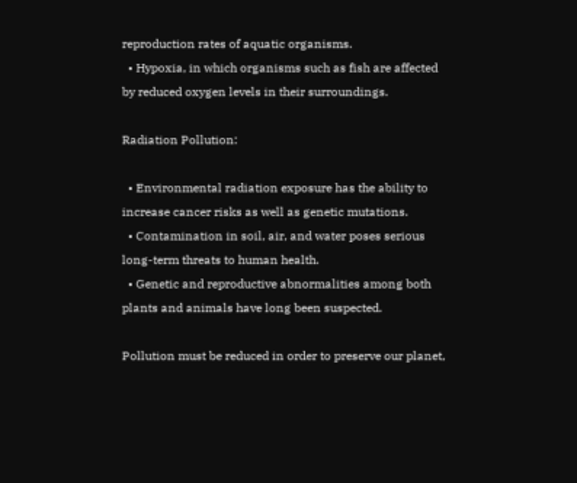reproduction rates of aquatic organisms.
  • Hypoxia, in which organisms such as fish are affected by reduced oxygen levels in their surroundings.

Radiation Pollution:

  • Environmental radiation exposure has the ability to increase cancer risks as well as genetic mutations.
  • Contamination in soil, air, and water poses serious long-term threats to human health.
  • Genetic and reproductive abnormalities among both plants and animals have long been suspected.

Pollution must be reduced in order to preserve our planet,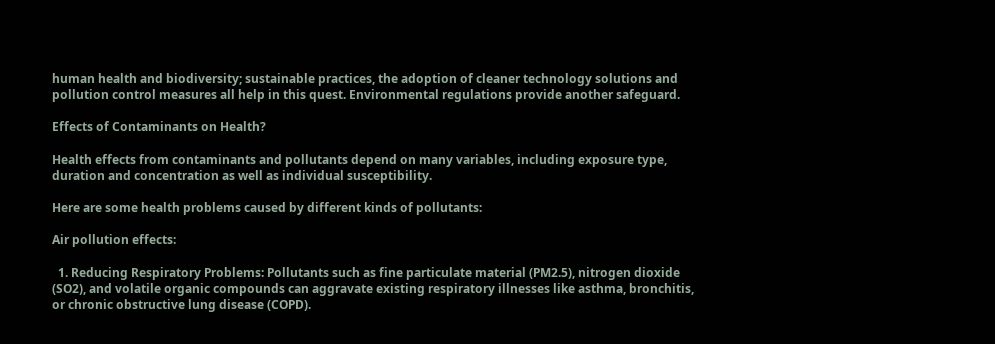human health and biodiversity; sustainable practices, the adoption of cleaner technology solutions and pollution control measures all help in this quest. Environmental regulations provide another safeguard.

Effects of Contaminants on Health?

Health effects from contaminants and pollutants depend on many variables, including exposure type, duration and concentration as well as individual susceptibility.

Here are some health problems caused by different kinds of pollutants:

Air pollution effects:

  1. Reducing Respiratory Problems: Pollutants such as fine particulate material (PM2.5), nitrogen dioxide (SO2), and volatile organic compounds can aggravate existing respiratory illnesses like asthma, bronchitis, or chronic obstructive lung disease (COPD).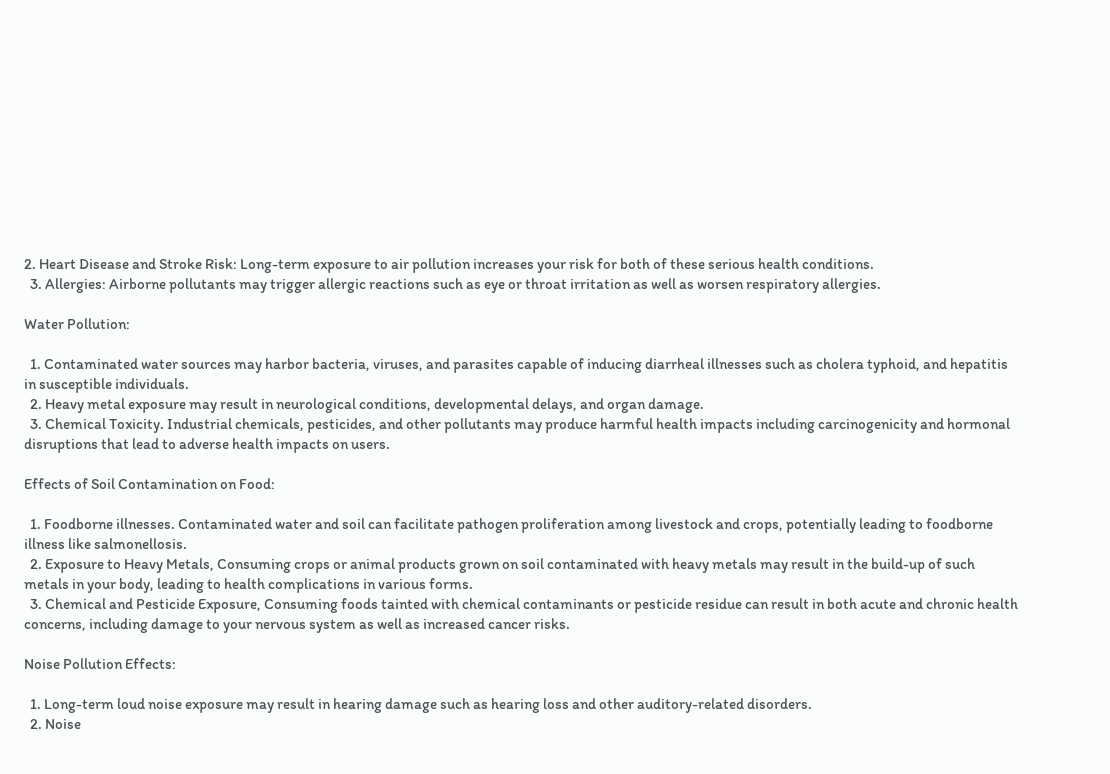2. Heart Disease and Stroke Risk: Long-term exposure to air pollution increases your risk for both of these serious health conditions.
  3. Allergies: Airborne pollutants may trigger allergic reactions such as eye or throat irritation as well as worsen respiratory allergies.

Water Pollution:

  1. Contaminated water sources may harbor bacteria, viruses, and parasites capable of inducing diarrheal illnesses such as cholera typhoid, and hepatitis in susceptible individuals.
  2. Heavy metal exposure may result in neurological conditions, developmental delays, and organ damage.
  3. Chemical Toxicity. Industrial chemicals, pesticides, and other pollutants may produce harmful health impacts including carcinogenicity and hormonal disruptions that lead to adverse health impacts on users.

Effects of Soil Contamination on Food:

  1. Foodborne illnesses. Contaminated water and soil can facilitate pathogen proliferation among livestock and crops, potentially leading to foodborne illness like salmonellosis.
  2. Exposure to Heavy Metals, Consuming crops or animal products grown on soil contaminated with heavy metals may result in the build-up of such metals in your body, leading to health complications in various forms.
  3. Chemical and Pesticide Exposure, Consuming foods tainted with chemical contaminants or pesticide residue can result in both acute and chronic health concerns, including damage to your nervous system as well as increased cancer risks.

Noise Pollution Effects:

  1. Long-term loud noise exposure may result in hearing damage such as hearing loss and other auditory-related disorders.
  2. Noise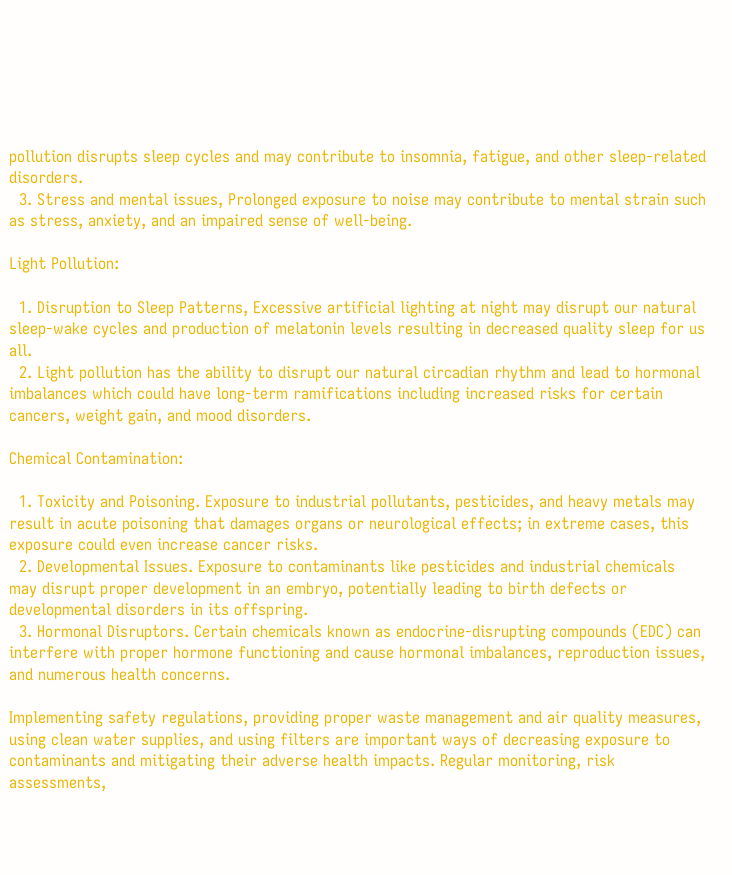pollution disrupts sleep cycles and may contribute to insomnia, fatigue, and other sleep-related disorders.
  3. Stress and mental issues, Prolonged exposure to noise may contribute to mental strain such as stress, anxiety, and an impaired sense of well-being.

Light Pollution:

  1. Disruption to Sleep Patterns, Excessive artificial lighting at night may disrupt our natural sleep-wake cycles and production of melatonin levels resulting in decreased quality sleep for us all.
  2. Light pollution has the ability to disrupt our natural circadian rhythm and lead to hormonal imbalances which could have long-term ramifications including increased risks for certain cancers, weight gain, and mood disorders.

Chemical Contamination:

  1. Toxicity and Poisoning. Exposure to industrial pollutants, pesticides, and heavy metals may result in acute poisoning that damages organs or neurological effects; in extreme cases, this exposure could even increase cancer risks.
  2. Developmental Issues. Exposure to contaminants like pesticides and industrial chemicals may disrupt proper development in an embryo, potentially leading to birth defects or developmental disorders in its offspring.
  3. Hormonal Disruptors. Certain chemicals known as endocrine-disrupting compounds (EDC) can interfere with proper hormone functioning and cause hormonal imbalances, reproduction issues, and numerous health concerns.

Implementing safety regulations, providing proper waste management and air quality measures, using clean water supplies, and using filters are important ways of decreasing exposure to contaminants and mitigating their adverse health impacts. Regular monitoring, risk assessments,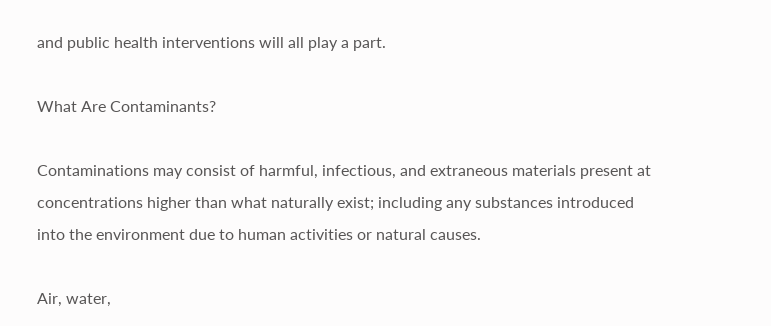and public health interventions will all play a part.

What Are Contaminants?

Contaminations may consist of harmful, infectious, and extraneous materials present at concentrations higher than what naturally exist; including any substances introduced into the environment due to human activities or natural causes.

Air, water,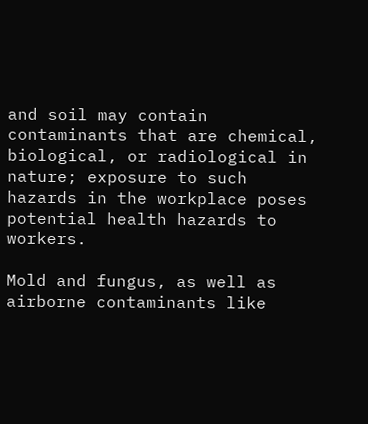and soil may contain contaminants that are chemical, biological, or radiological in nature; exposure to such hazards in the workplace poses potential health hazards to workers.

Mold and fungus, as well as airborne contaminants like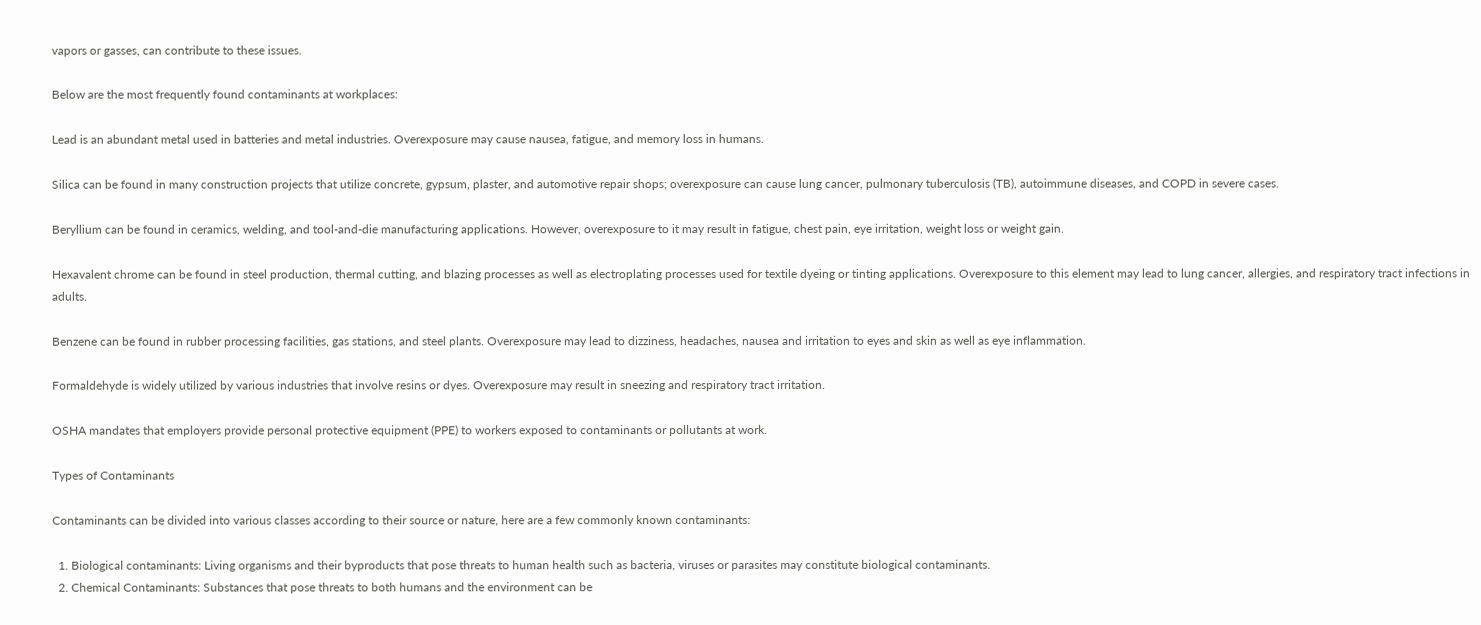vapors or gasses, can contribute to these issues.

Below are the most frequently found contaminants at workplaces:

Lead is an abundant metal used in batteries and metal industries. Overexposure may cause nausea, fatigue, and memory loss in humans.

Silica can be found in many construction projects that utilize concrete, gypsum, plaster, and automotive repair shops; overexposure can cause lung cancer, pulmonary tuberculosis (TB), autoimmune diseases, and COPD in severe cases.

Beryllium can be found in ceramics, welding, and tool-and-die manufacturing applications. However, overexposure to it may result in fatigue, chest pain, eye irritation, weight loss or weight gain.

Hexavalent chrome can be found in steel production, thermal cutting, and blazing processes as well as electroplating processes used for textile dyeing or tinting applications. Overexposure to this element may lead to lung cancer, allergies, and respiratory tract infections in adults.

Benzene can be found in rubber processing facilities, gas stations, and steel plants. Overexposure may lead to dizziness, headaches, nausea and irritation to eyes and skin as well as eye inflammation.

Formaldehyde is widely utilized by various industries that involve resins or dyes. Overexposure may result in sneezing and respiratory tract irritation.

OSHA mandates that employers provide personal protective equipment (PPE) to workers exposed to contaminants or pollutants at work.

Types of Contaminants

Contaminants can be divided into various classes according to their source or nature, here are a few commonly known contaminants:

  1. Biological contaminants: Living organisms and their byproducts that pose threats to human health such as bacteria, viruses or parasites may constitute biological contaminants.
  2. Chemical Contaminants: Substances that pose threats to both humans and the environment can be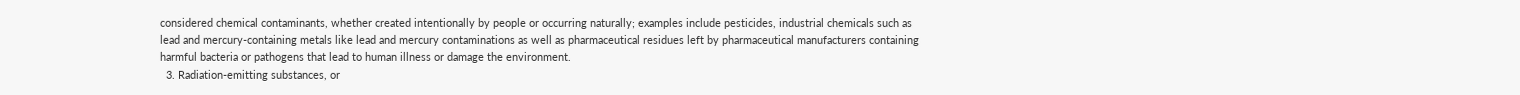considered chemical contaminants, whether created intentionally by people or occurring naturally; examples include pesticides, industrial chemicals such as lead and mercury-containing metals like lead and mercury contaminations as well as pharmaceutical residues left by pharmaceutical manufacturers containing harmful bacteria or pathogens that lead to human illness or damage the environment.
  3. Radiation-emitting substances, or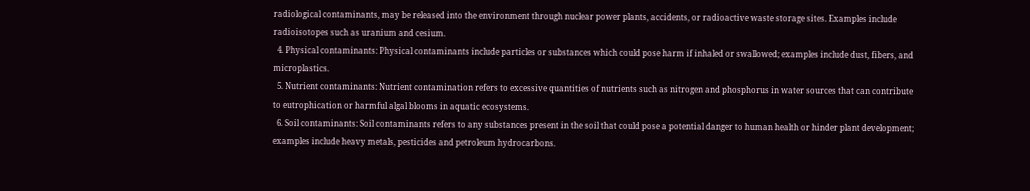radiological contaminants, may be released into the environment through nuclear power plants, accidents, or radioactive waste storage sites. Examples include radioisotopes such as uranium and cesium.
  4. Physical contaminants: Physical contaminants include particles or substances which could pose harm if inhaled or swallowed; examples include dust, fibers, and microplastics.
  5. Nutrient contaminants: Nutrient contamination refers to excessive quantities of nutrients such as nitrogen and phosphorus in water sources that can contribute to eutrophication or harmful algal blooms in aquatic ecosystems.
  6. Soil contaminants: Soil contaminants refers to any substances present in the soil that could pose a potential danger to human health or hinder plant development; examples include heavy metals, pesticides and petroleum hydrocarbons.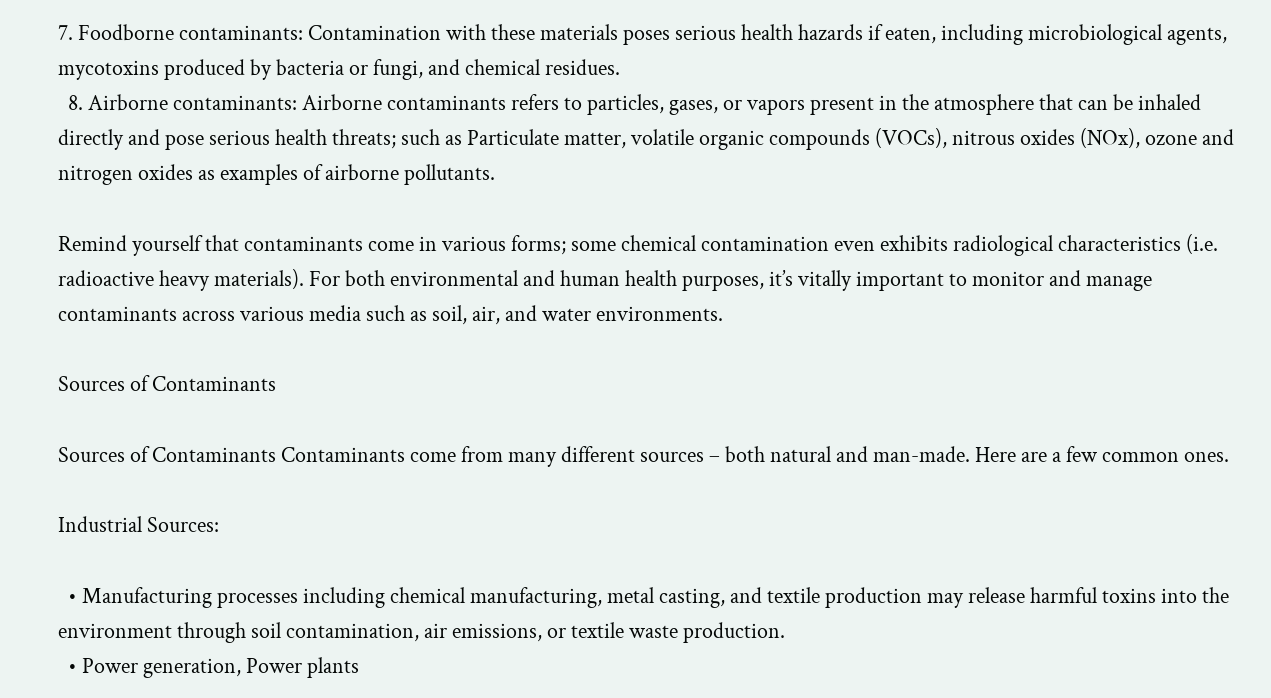7. Foodborne contaminants: Contamination with these materials poses serious health hazards if eaten, including microbiological agents, mycotoxins produced by bacteria or fungi, and chemical residues.
  8. Airborne contaminants: Airborne contaminants refers to particles, gases, or vapors present in the atmosphere that can be inhaled directly and pose serious health threats; such as Particulate matter, volatile organic compounds (VOCs), nitrous oxides (NOx), ozone and nitrogen oxides as examples of airborne pollutants.

Remind yourself that contaminants come in various forms; some chemical contamination even exhibits radiological characteristics (i.e. radioactive heavy materials). For both environmental and human health purposes, it’s vitally important to monitor and manage contaminants across various media such as soil, air, and water environments.

Sources of Contaminants

Sources of Contaminants Contaminants come from many different sources – both natural and man-made. Here are a few common ones.

Industrial Sources:

  • Manufacturing processes including chemical manufacturing, metal casting, and textile production may release harmful toxins into the environment through soil contamination, air emissions, or textile waste production.
  • Power generation, Power plants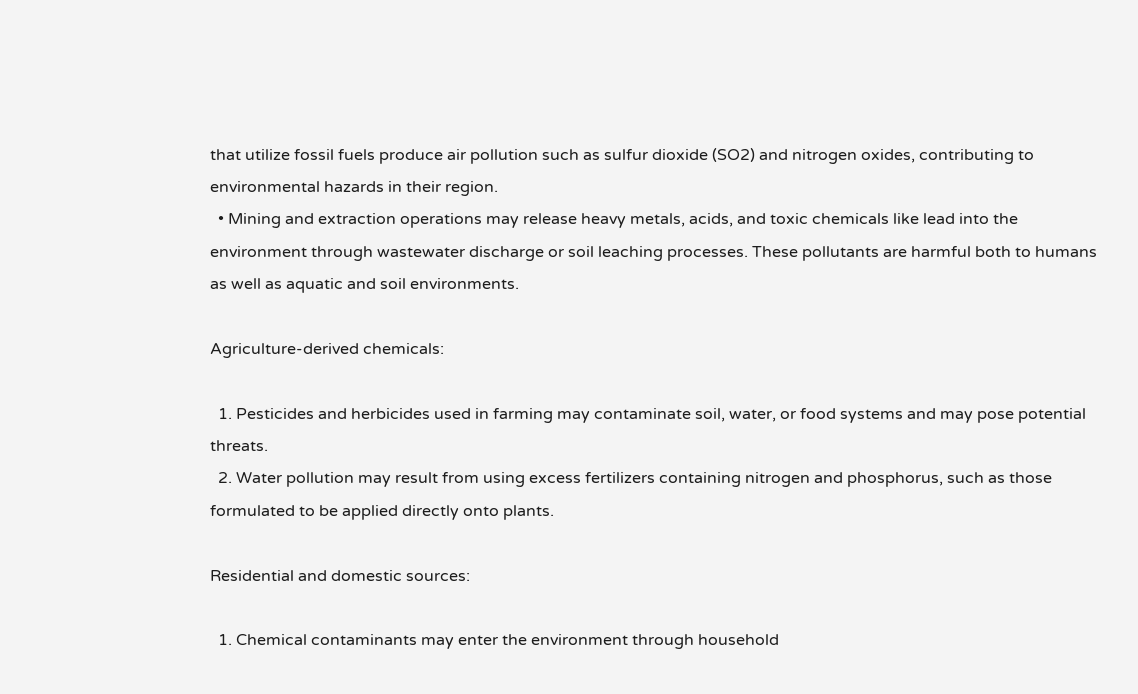that utilize fossil fuels produce air pollution such as sulfur dioxide (SO2) and nitrogen oxides, contributing to environmental hazards in their region.
  • Mining and extraction operations may release heavy metals, acids, and toxic chemicals like lead into the environment through wastewater discharge or soil leaching processes. These pollutants are harmful both to humans as well as aquatic and soil environments.

Agriculture-derived chemicals:

  1. Pesticides and herbicides used in farming may contaminate soil, water, or food systems and may pose potential threats.
  2. Water pollution may result from using excess fertilizers containing nitrogen and phosphorus, such as those formulated to be applied directly onto plants.

Residential and domestic sources:

  1. Chemical contaminants may enter the environment through household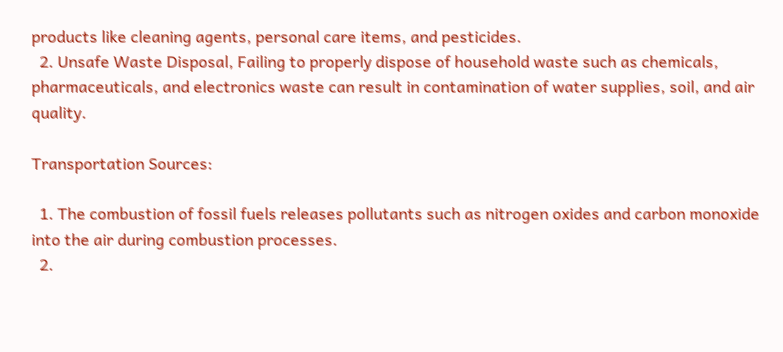products like cleaning agents, personal care items, and pesticides.
  2. Unsafe Waste Disposal, Failing to properly dispose of household waste such as chemicals, pharmaceuticals, and electronics waste can result in contamination of water supplies, soil, and air quality.

Transportation Sources:

  1. The combustion of fossil fuels releases pollutants such as nitrogen oxides and carbon monoxide into the air during combustion processes.
  2.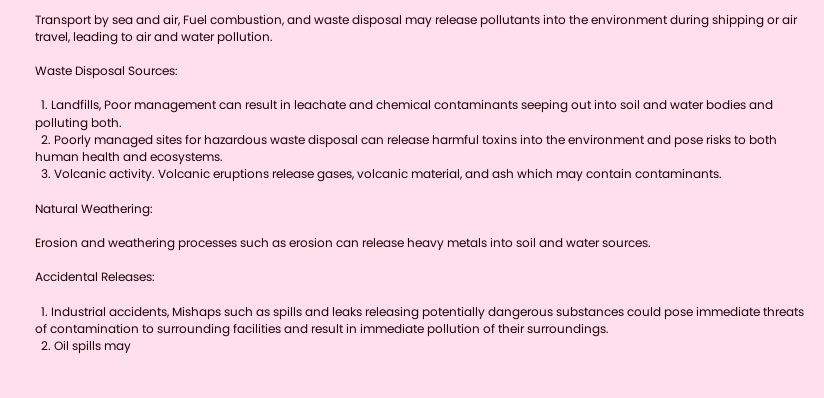Transport by sea and air, Fuel combustion, and waste disposal may release pollutants into the environment during shipping or air travel, leading to air and water pollution.

Waste Disposal Sources:

  1. Landfills, Poor management can result in leachate and chemical contaminants seeping out into soil and water bodies and polluting both.
  2. Poorly managed sites for hazardous waste disposal can release harmful toxins into the environment and pose risks to both human health and ecosystems.
  3. Volcanic activity. Volcanic eruptions release gases, volcanic material, and ash which may contain contaminants.

Natural Weathering:

Erosion and weathering processes such as erosion can release heavy metals into soil and water sources.

Accidental Releases:

  1. Industrial accidents, Mishaps such as spills and leaks releasing potentially dangerous substances could pose immediate threats of contamination to surrounding facilities and result in immediate pollution of their surroundings.
  2. Oil spills may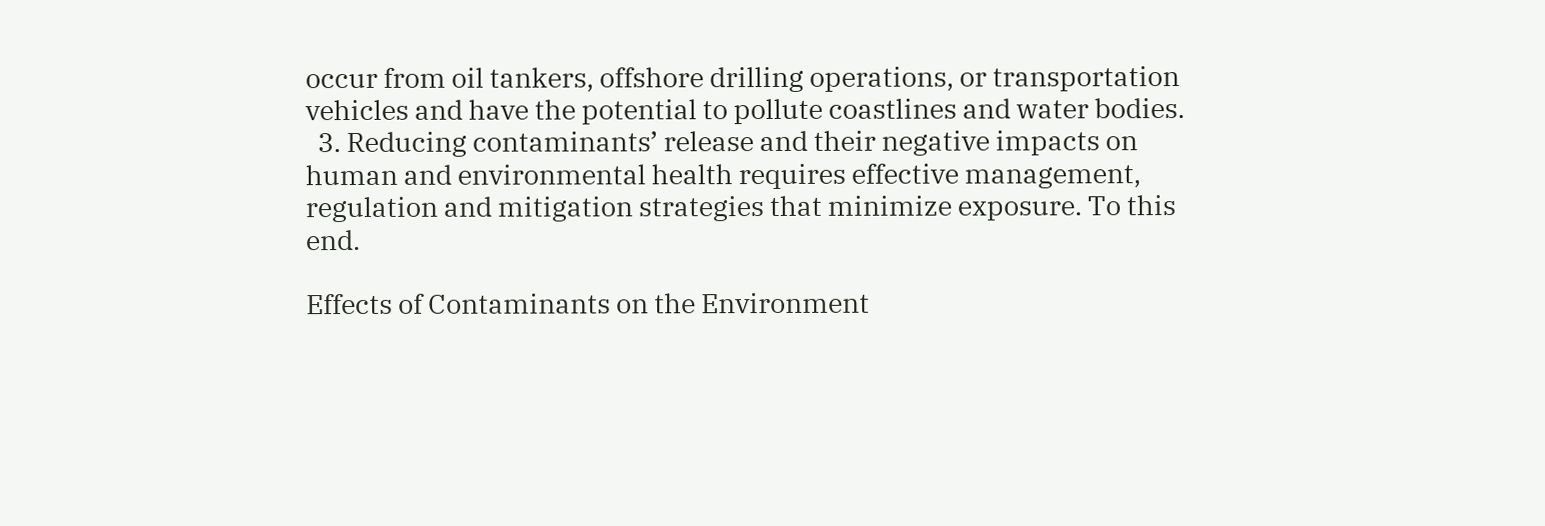occur from oil tankers, offshore drilling operations, or transportation vehicles and have the potential to pollute coastlines and water bodies.
  3. Reducing contaminants’ release and their negative impacts on human and environmental health requires effective management, regulation and mitigation strategies that minimize exposure. To this end.

Effects of Contaminants on the Environment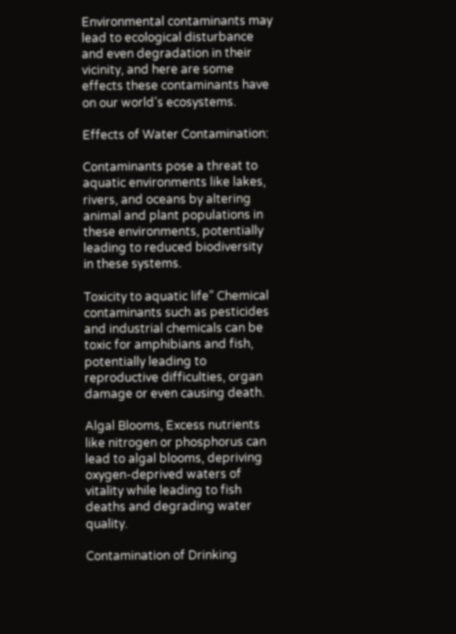Environmental contaminants may lead to ecological disturbance and even degradation in their vicinity, and here are some effects these contaminants have on our world’s ecosystems.

Effects of Water Contamination:

Contaminants pose a threat to aquatic environments like lakes, rivers, and oceans by altering animal and plant populations in these environments, potentially leading to reduced biodiversity in these systems.

Toxicity to aquatic life” Chemical contaminants such as pesticides and industrial chemicals can be toxic for amphibians and fish, potentially leading to reproductive difficulties, organ damage or even causing death.

Algal Blooms, Excess nutrients like nitrogen or phosphorus can lead to algal blooms, depriving oxygen-deprived waters of vitality while leading to fish deaths and degrading water quality.

Contamination of Drinking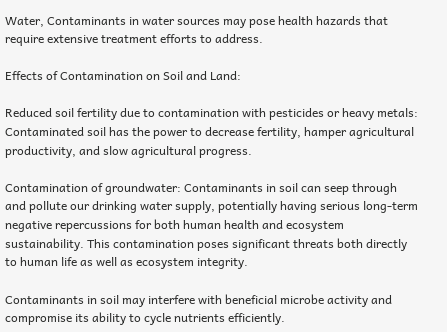Water, Contaminants in water sources may pose health hazards that require extensive treatment efforts to address.

Effects of Contamination on Soil and Land:

Reduced soil fertility due to contamination with pesticides or heavy metals: Contaminated soil has the power to decrease fertility, hamper agricultural productivity, and slow agricultural progress.

Contamination of groundwater: Contaminants in soil can seep through and pollute our drinking water supply, potentially having serious long-term negative repercussions for both human health and ecosystem sustainability. This contamination poses significant threats both directly to human life as well as ecosystem integrity.

Contaminants in soil may interfere with beneficial microbe activity and compromise its ability to cycle nutrients efficiently.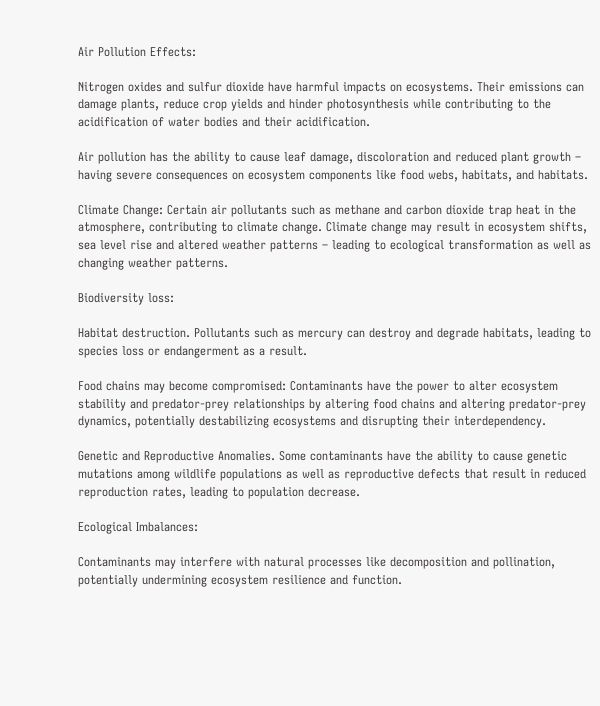Air Pollution Effects:

Nitrogen oxides and sulfur dioxide have harmful impacts on ecosystems. Their emissions can damage plants, reduce crop yields and hinder photosynthesis while contributing to the acidification of water bodies and their acidification.

Air pollution has the ability to cause leaf damage, discoloration and reduced plant growth – having severe consequences on ecosystem components like food webs, habitats, and habitats.

Climate Change: Certain air pollutants such as methane and carbon dioxide trap heat in the atmosphere, contributing to climate change. Climate change may result in ecosystem shifts, sea level rise and altered weather patterns – leading to ecological transformation as well as changing weather patterns.

Biodiversity loss:

Habitat destruction. Pollutants such as mercury can destroy and degrade habitats, leading to species loss or endangerment as a result.

Food chains may become compromised: Contaminants have the power to alter ecosystem stability and predator-prey relationships by altering food chains and altering predator-prey dynamics, potentially destabilizing ecosystems and disrupting their interdependency.

Genetic and Reproductive Anomalies. Some contaminants have the ability to cause genetic mutations among wildlife populations as well as reproductive defects that result in reduced reproduction rates, leading to population decrease.

Ecological Imbalances:

Contaminants may interfere with natural processes like decomposition and pollination, potentially undermining ecosystem resilience and function.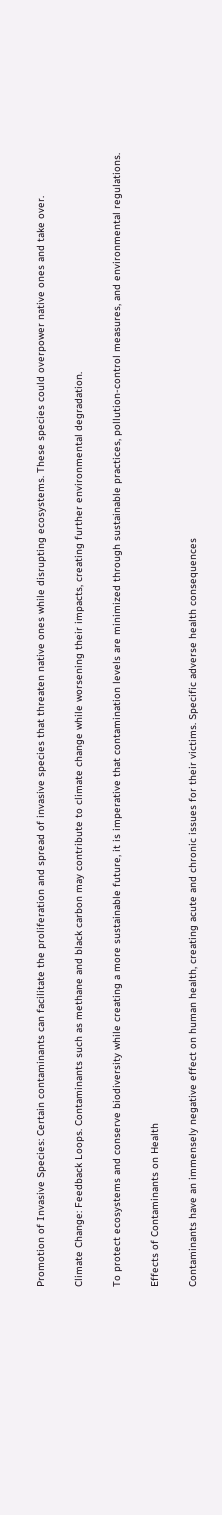Promotion of Invasive Species: Certain contaminants can facilitate the proliferation and spread of invasive species that threaten native ones while disrupting ecosystems. These species could overpower native ones and take over.

Climate Change: Feedback Loops. Contaminants such as methane and black carbon may contribute to climate change while worsening their impacts, creating further environmental degradation.

To protect ecosystems and conserve biodiversity while creating a more sustainable future, it is imperative that contamination levels are minimized through sustainable practices, pollution-control measures, and environmental regulations.

Effects of Contaminants on Health

Contaminants have an immensely negative effect on human health, creating acute and chronic issues for their victims. Specific adverse health consequences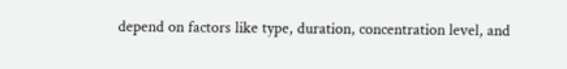depend on factors like type, duration, concentration level, and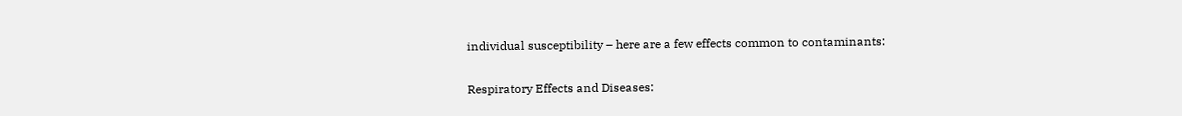individual susceptibility – here are a few effects common to contaminants:

Respiratory Effects and Diseases: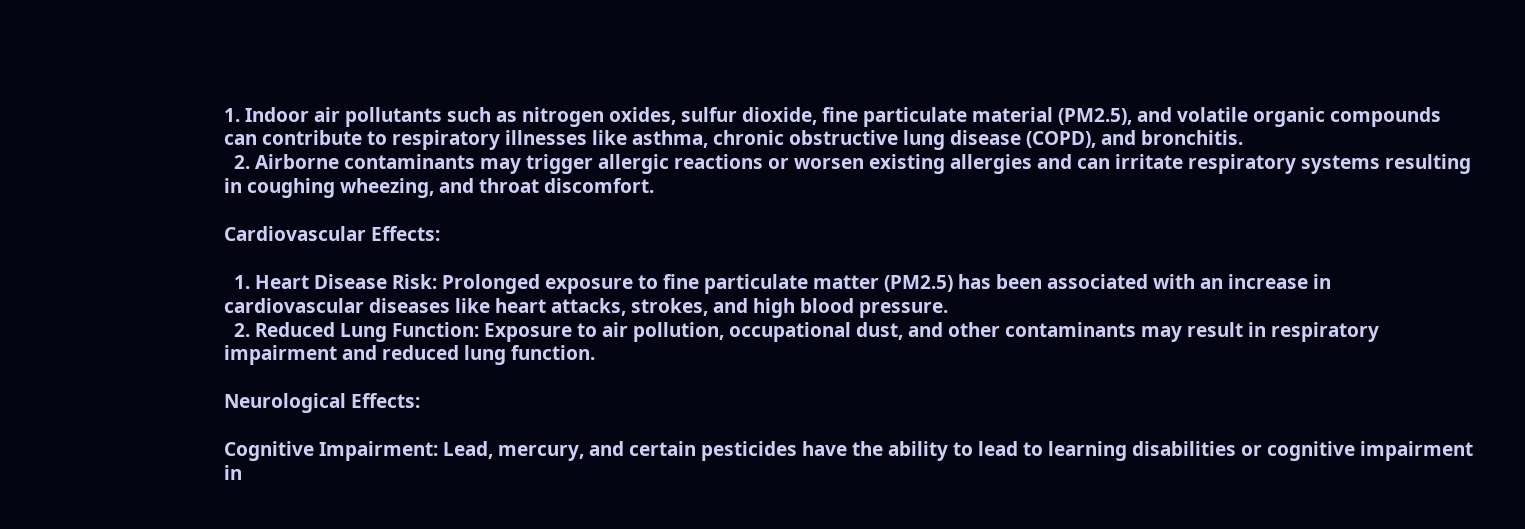1. Indoor air pollutants such as nitrogen oxides, sulfur dioxide, fine particulate material (PM2.5), and volatile organic compounds can contribute to respiratory illnesses like asthma, chronic obstructive lung disease (COPD), and bronchitis.
  2. Airborne contaminants may trigger allergic reactions or worsen existing allergies and can irritate respiratory systems resulting in coughing wheezing, and throat discomfort.

Cardiovascular Effects:

  1. Heart Disease Risk: Prolonged exposure to fine particulate matter (PM2.5) has been associated with an increase in cardiovascular diseases like heart attacks, strokes, and high blood pressure.
  2. Reduced Lung Function: Exposure to air pollution, occupational dust, and other contaminants may result in respiratory impairment and reduced lung function.

Neurological Effects:

Cognitive Impairment: Lead, mercury, and certain pesticides have the ability to lead to learning disabilities or cognitive impairment in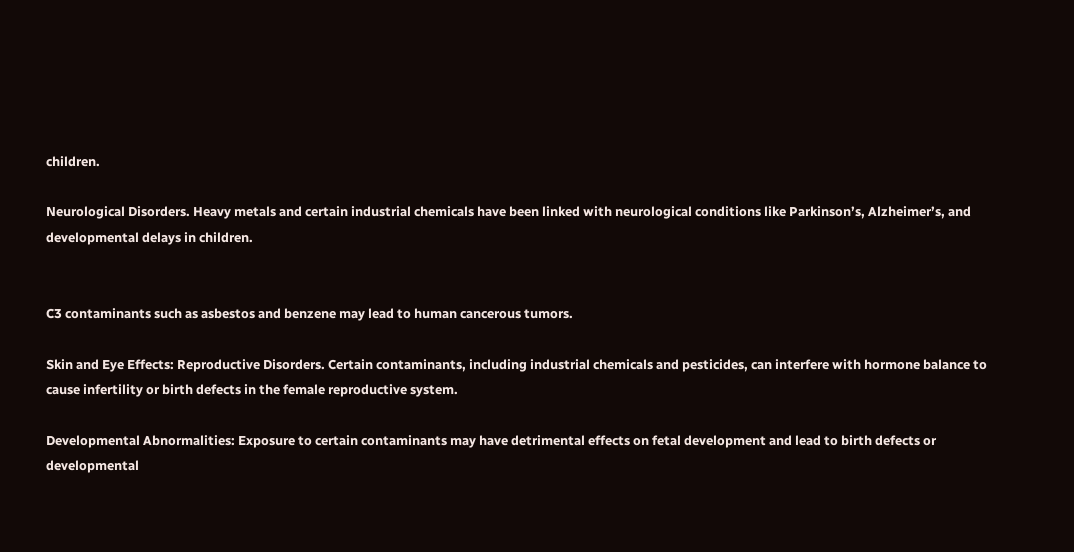children.

Neurological Disorders. Heavy metals and certain industrial chemicals have been linked with neurological conditions like Parkinson’s, Alzheimer’s, and developmental delays in children.


C3 contaminants such as asbestos and benzene may lead to human cancerous tumors.

Skin and Eye Effects: Reproductive Disorders. Certain contaminants, including industrial chemicals and pesticides, can interfere with hormone balance to cause infertility or birth defects in the female reproductive system.

Developmental Abnormalities: Exposure to certain contaminants may have detrimental effects on fetal development and lead to birth defects or developmental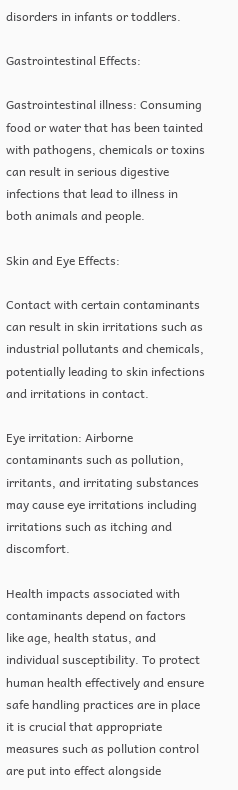disorders in infants or toddlers.

Gastrointestinal Effects:

Gastrointestinal illness: Consuming food or water that has been tainted with pathogens, chemicals or toxins can result in serious digestive infections that lead to illness in both animals and people.

Skin and Eye Effects:

Contact with certain contaminants can result in skin irritations such as industrial pollutants and chemicals, potentially leading to skin infections and irritations in contact.

Eye irritation: Airborne contaminants such as pollution, irritants, and irritating substances may cause eye irritations including irritations such as itching and discomfort.

Health impacts associated with contaminants depend on factors like age, health status, and individual susceptibility. To protect human health effectively and ensure safe handling practices are in place it is crucial that appropriate measures such as pollution control are put into effect alongside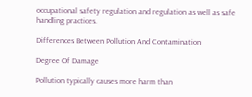occupational safety regulation and regulation as well as safe handling practices.

Differences Between Pollution And Contamination

Degree Of Damage

Pollution typically causes more harm than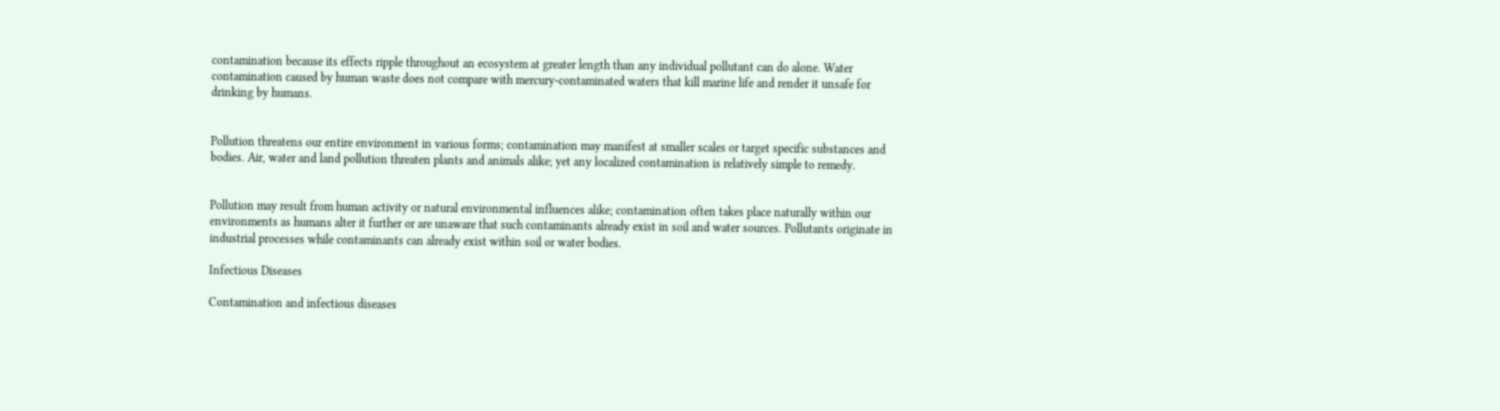contamination because its effects ripple throughout an ecosystem at greater length than any individual pollutant can do alone. Water contamination caused by human waste does not compare with mercury-contaminated waters that kill marine life and render it unsafe for drinking by humans.


Pollution threatens our entire environment in various forms; contamination may manifest at smaller scales or target specific substances and bodies. Air, water and land pollution threaten plants and animals alike; yet any localized contamination is relatively simple to remedy.


Pollution may result from human activity or natural environmental influences alike; contamination often takes place naturally within our environments as humans alter it further or are unaware that such contaminants already exist in soil and water sources. Pollutants originate in industrial processes while contaminants can already exist within soil or water bodies.

Infectious Diseases

Contamination and infectious diseases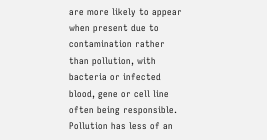are more likely to appear when present due to contamination rather than pollution, with bacteria or infected blood, gene or cell line often being responsible. Pollution has less of an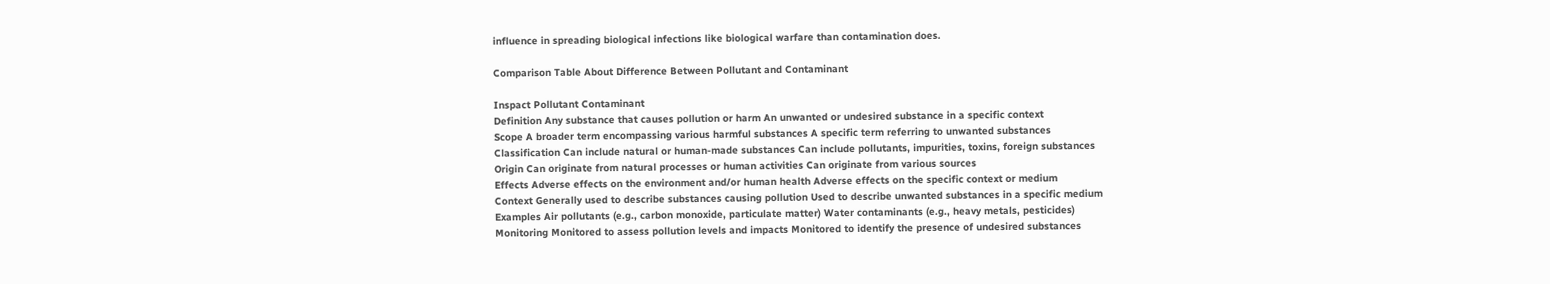influence in spreading biological infections like biological warfare than contamination does.

Comparison Table About Difference Between Pollutant and Contaminant

Inspact Pollutant Contaminant
Definition Any substance that causes pollution or harm An unwanted or undesired substance in a specific context
Scope A broader term encompassing various harmful substances A specific term referring to unwanted substances
Classification Can include natural or human-made substances Can include pollutants, impurities, toxins, foreign substances
Origin Can originate from natural processes or human activities Can originate from various sources
Effects Adverse effects on the environment and/or human health Adverse effects on the specific context or medium
Context Generally used to describe substances causing pollution Used to describe unwanted substances in a specific medium
Examples Air pollutants (e.g., carbon monoxide, particulate matter) Water contaminants (e.g., heavy metals, pesticides)
Monitoring Monitored to assess pollution levels and impacts Monitored to identify the presence of undesired substances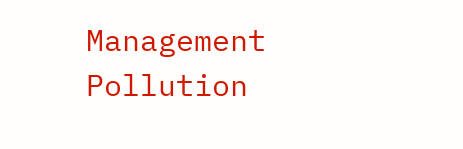Management Pollution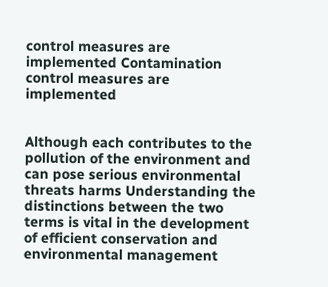control measures are implemented Contamination control measures are implemented


Although each contributes to the pollution of the environment and can pose serious environmental threats harms Understanding the distinctions between the two terms is vital in the development of efficient conservation and environmental management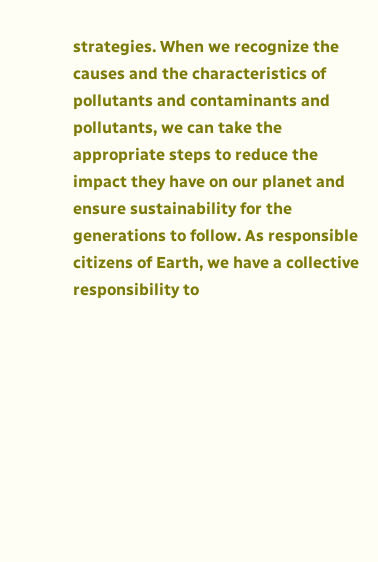strategies. When we recognize the causes and the characteristics of pollutants and contaminants and pollutants, we can take the appropriate steps to reduce the impact they have on our planet and ensure sustainability for the generations to follow. As responsible citizens of Earth, we have a collective responsibility to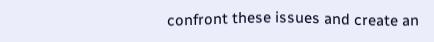confront these issues and create an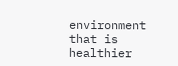environment that is healthier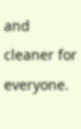and cleaner for everyone.